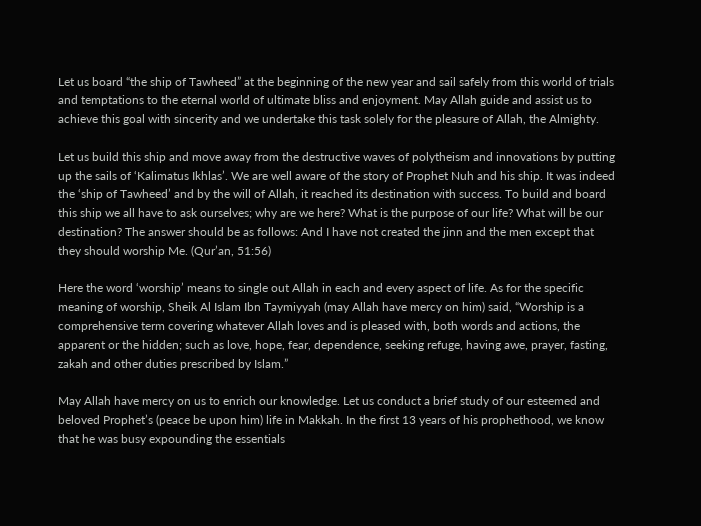Let us board “the ship of Tawheed” at the beginning of the new year and sail safely from this world of trials and temptations to the eternal world of ultimate bliss and enjoyment. May Allah guide and assist us to achieve this goal with sincerity and we undertake this task solely for the pleasure of Allah, the Almighty.

Let us build this ship and move away from the destructive waves of polytheism and innovations by putting up the sails of ‘Kalimatus Ikhlas’. We are well aware of the story of Prophet Nuh and his ship. It was indeed the ‘ship of Tawheed’ and by the will of Allah, it reached its destination with success. To build and board this ship we all have to ask ourselves; why are we here? What is the purpose of our life? What will be our destination? The answer should be as follows: And I have not created the jinn and the men except that they should worship Me. (Qur’an, 51:56)

Here the word ‘worship’ means to single out Allah in each and every aspect of life. As for the specific meaning of worship, Sheik Al Islam Ibn Taymiyyah (may Allah have mercy on him) said, “Worship is a comprehensive term covering whatever Allah loves and is pleased with, both words and actions, the apparent or the hidden; such as love, hope, fear, dependence, seeking refuge, having awe, prayer, fasting, zakah and other duties prescribed by Islam.”

May Allah have mercy on us to enrich our knowledge. Let us conduct a brief study of our esteemed and beloved Prophet’s (peace be upon him) life in Makkah. In the first 13 years of his prophethood, we know that he was busy expounding the essentials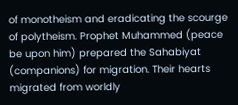of monotheism and eradicating the scourge of polytheism. Prophet Muhammed (peace be upon him) prepared the Sahabiyat (companions) for migration. Their hearts migrated from worldly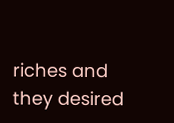riches and they desired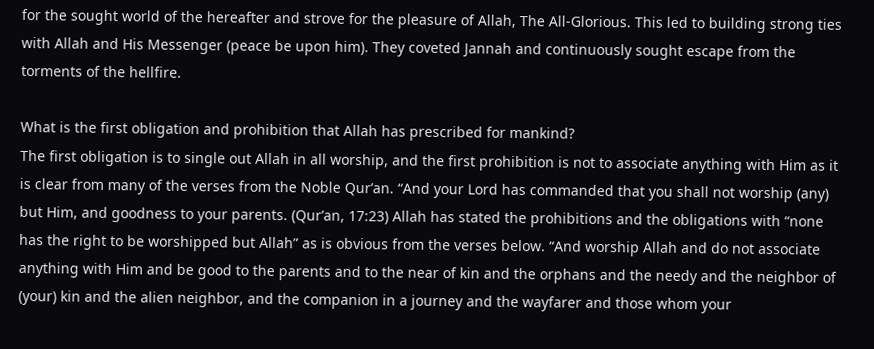for the sought world of the hereafter and strove for the pleasure of Allah, The All-Glorious. This led to building strong ties with Allah and His Messenger (peace be upon him). They coveted Jannah and continuously sought escape from the torments of the hellfire.

What is the first obligation and prohibition that Allah has prescribed for mankind?
The first obligation is to single out Allah in all worship, and the first prohibition is not to associate anything with Him as it is clear from many of the verses from the Noble Qur’an. “And your Lord has commanded that you shall not worship (any) but Him, and goodness to your parents. (Qur’an, 17:23) Allah has stated the prohibitions and the obligations with “none has the right to be worshipped but Allah” as is obvious from the verses below. “And worship Allah and do not associate anything with Him and be good to the parents and to the near of kin and the orphans and the needy and the neighbor of (your) kin and the alien neighbor, and the companion in a journey and the wayfarer and those whom your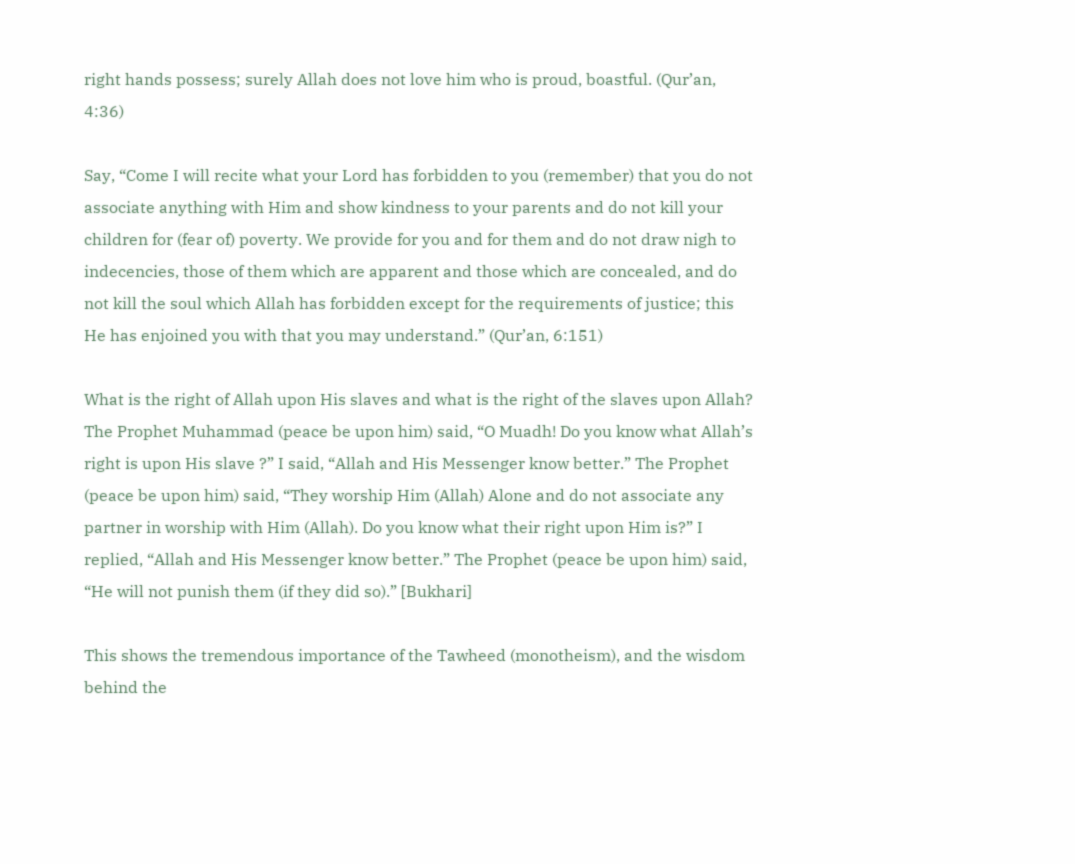right hands possess; surely Allah does not love him who is proud, boastful. (Qur’an, 4:36)

Say, “Come I will recite what your Lord has forbidden to you (remember) that you do not associate anything with Him and show kindness to your parents and do not kill your children for (fear of) poverty. We provide for you and for them and do not draw nigh to indecencies, those of them which are apparent and those which are concealed, and do not kill the soul which Allah has forbidden except for the requirements of justice; this He has enjoined you with that you may understand.” (Qur’an, 6:151)

What is the right of Allah upon His slaves and what is the right of the slaves upon Allah?
The Prophet Muhammad (peace be upon him) said, “O Muadh! Do you know what Allah’s right is upon His slave ?” I said, “Allah and His Messenger know better.” The Prophet (peace be upon him) said, “They worship Him (Allah) Alone and do not associate any partner in worship with Him (Allah). Do you know what their right upon Him is?” I replied, “Allah and His Messenger know better.” The Prophet (peace be upon him) said, “He will not punish them (if they did so).” [Bukhari]

This shows the tremendous importance of the Tawheed (monotheism), and the wisdom behind the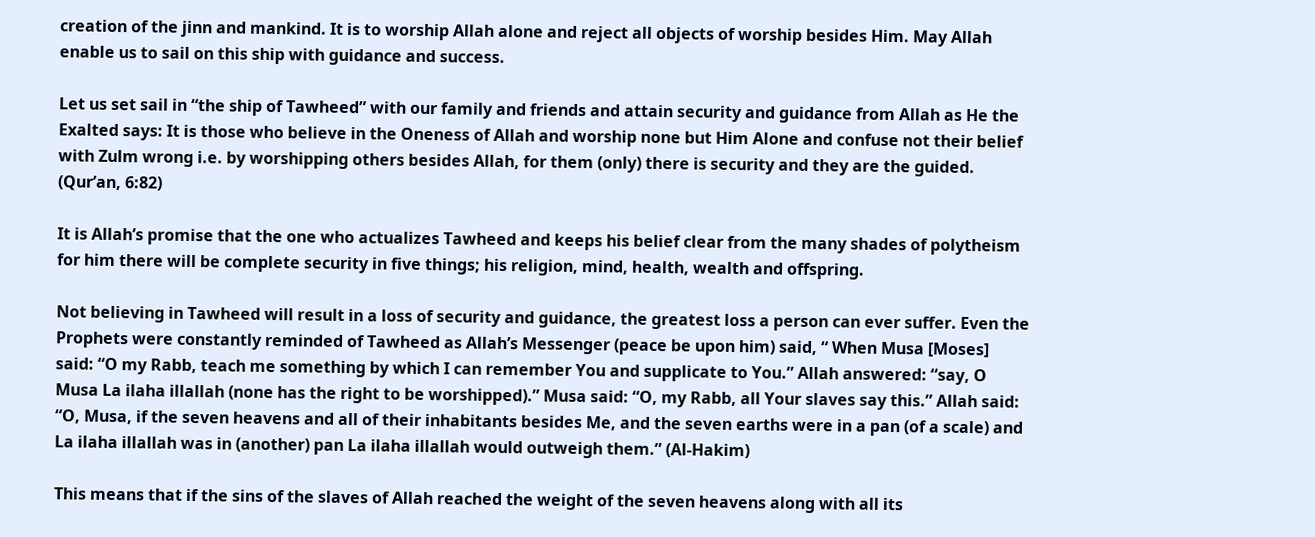creation of the jinn and mankind. It is to worship Allah alone and reject all objects of worship besides Him. May Allah enable us to sail on this ship with guidance and success.

Let us set sail in “the ship of Tawheed” with our family and friends and attain security and guidance from Allah as He the Exalted says: It is those who believe in the Oneness of Allah and worship none but Him Alone and confuse not their belief with Zulm wrong i.e. by worshipping others besides Allah, for them (only) there is security and they are the guided. (Qur’an, 6:82)

It is Allah’s promise that the one who actualizes Tawheed and keeps his belief clear from the many shades of polytheism for him there will be complete security in five things; his religion, mind, health, wealth and offspring.

Not believing in Tawheed will result in a loss of security and guidance, the greatest loss a person can ever suffer. Even the Prophets were constantly reminded of Tawheed as Allah’s Messenger (peace be upon him) said, “ When Musa [Moses] said: “O my Rabb, teach me something by which I can remember You and supplicate to You.” Allah answered: “say, O Musa La ilaha illallah (none has the right to be worshipped).” Musa said: “O, my Rabb, all Your slaves say this.” Allah said: “O, Musa, if the seven heavens and all of their inhabitants besides Me, and the seven earths were in a pan (of a scale) and La ilaha illallah was in (another) pan La ilaha illallah would outweigh them.” (Al-Hakim)

This means that if the sins of the slaves of Allah reached the weight of the seven heavens along with all its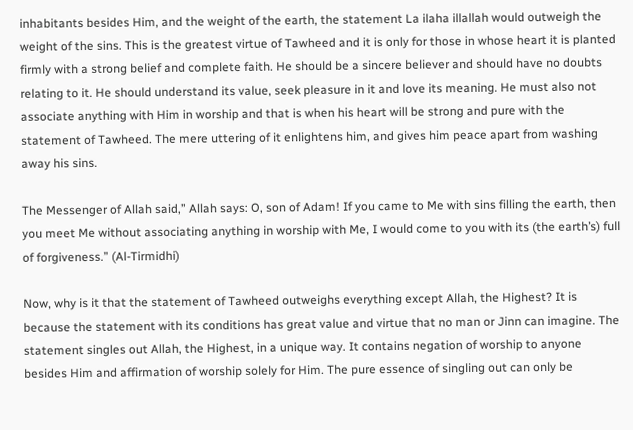inhabitants besides Him, and the weight of the earth, the statement La ilaha illallah would outweigh the weight of the sins. This is the greatest virtue of Tawheed and it is only for those in whose heart it is planted firmly with a strong belief and complete faith. He should be a sincere believer and should have no doubts relating to it. He should understand its value, seek pleasure in it and love its meaning. He must also not associate anything with Him in worship and that is when his heart will be strong and pure with the statement of Tawheed. The mere uttering of it enlightens him, and gives him peace apart from washing away his sins.

The Messenger of Allah said,” Allah says: O, son of Adam! If you came to Me with sins filling the earth, then you meet Me without associating anything in worship with Me, I would come to you with its (the earth’s) full of forgiveness.” (Al-Tirmidhi)

Now, why is it that the statement of Tawheed outweighs everything except Allah, the Highest? It is because the statement with its conditions has great value and virtue that no man or Jinn can imagine. The statement singles out Allah, the Highest, in a unique way. It contains negation of worship to anyone besides Him and affirmation of worship solely for Him. The pure essence of singling out can only be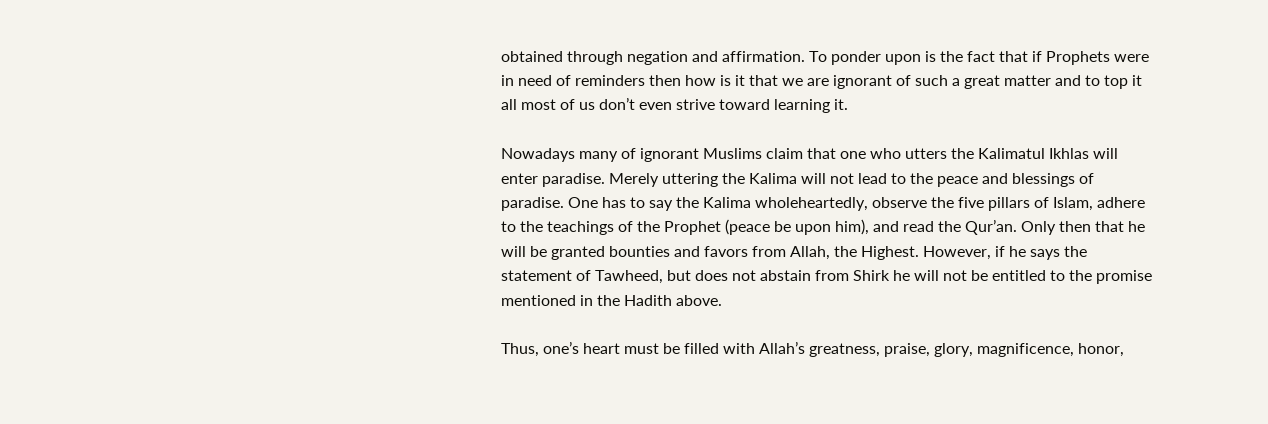obtained through negation and affirmation. To ponder upon is the fact that if Prophets were in need of reminders then how is it that we are ignorant of such a great matter and to top it all most of us don’t even strive toward learning it.

Nowadays many of ignorant Muslims claim that one who utters the Kalimatul Ikhlas will enter paradise. Merely uttering the Kalima will not lead to the peace and blessings of paradise. One has to say the Kalima wholeheartedly, observe the five pillars of Islam, adhere to the teachings of the Prophet (peace be upon him), and read the Qur’an. Only then that he will be granted bounties and favors from Allah, the Highest. However, if he says the statement of Tawheed, but does not abstain from Shirk he will not be entitled to the promise mentioned in the Hadith above.

Thus, one’s heart must be filled with Allah’s greatness, praise, glory, magnificence, honor,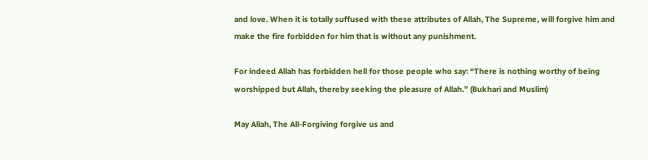and love. When it is totally suffused with these attributes of Allah, The Supreme, will forgive him and make the fire forbidden for him that is without any punishment.

For indeed Allah has forbidden hell for those people who say: “There is nothing worthy of being worshipped but Allah, thereby seeking the pleasure of Allah.” (Bukhari and Muslim)

May Allah, The All-Forgiving forgive us and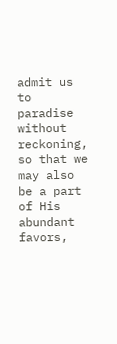admit us to paradise without reckoning, so that we may also be a part of His abundant favors,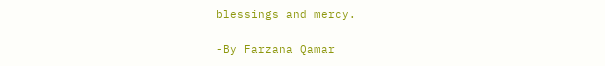blessings and mercy.

-By Farzana Qamar